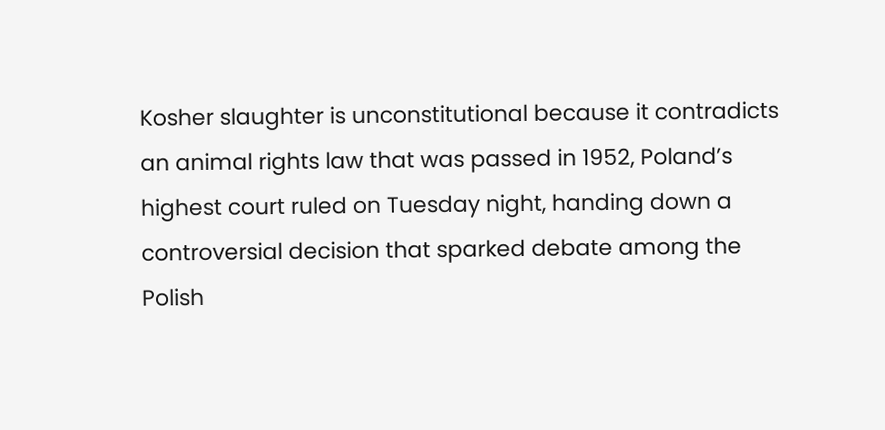Kosher slaughter is unconstitutional because it contradicts an animal rights law that was passed in 1952, Poland’s highest court ruled on Tuesday night, handing down a controversial decision that sparked debate among the Polish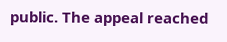public. The appeal reached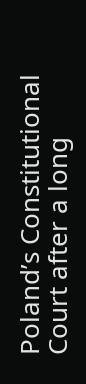Poland’s Constitutional Court after a long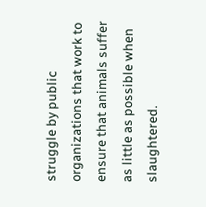struggle by public organizations that work to ensure that animals suffer as little as possible when slaughtered.